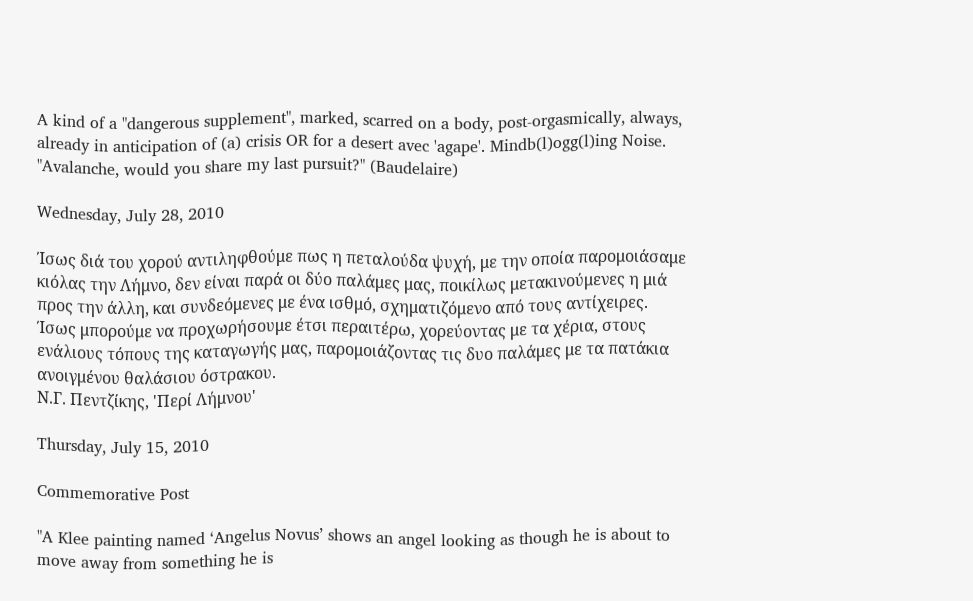A kind of a "dangerous supplement", marked, scarred on a body, post-orgasmically, always, already in anticipation of (a) crisis OR for a desert avec 'agape'. Mindb(l)ogg(l)ing Noise. "Avalanche, would you share my last pursuit?" (Baudelaire)

Wednesday, July 28, 2010

Ίσως διά του χορού αντιληφθούμε πως η πεταλούδα ψυχή, με την οποία παρομοιάσαμε κιόλας την Λήμνο, δεν είναι παρά οι δύο παλάμες μας, ποικίλως μετακινούμενες η μιά προς την άλλη, και συνδεόμενες με ένα ισθμό, σχηματιζόμενο από τους αντίχειρες. Ίσως μπορούμε να προχωρήσουμε έτσι περαιτέρω, χορεύοντας με τα χέρια, στους ενάλιους τόπους της καταγωγής μας, παρομοιάζοντας τις δυο παλάμες με τα πατάκια ανοιγμένου θαλάσιου όστρακου.
Ν.Γ. Πεντζίκης, 'Περί Λήμνου'

Thursday, July 15, 2010

Commemorative Post

"A Klee painting named ‘Angelus Novus’ shows an angel looking as though he is about to move away from something he is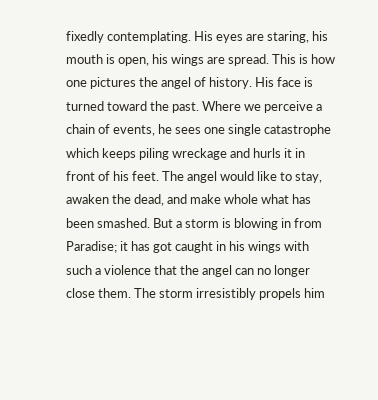fixedly contemplating. His eyes are staring, his mouth is open, his wings are spread. This is how one pictures the angel of history. His face is turned toward the past. Where we perceive a chain of events, he sees one single catastrophe which keeps piling wreckage and hurls it in front of his feet. The angel would like to stay, awaken the dead, and make whole what has been smashed. But a storm is blowing in from Paradise; it has got caught in his wings with such a violence that the angel can no longer close them. The storm irresistibly propels him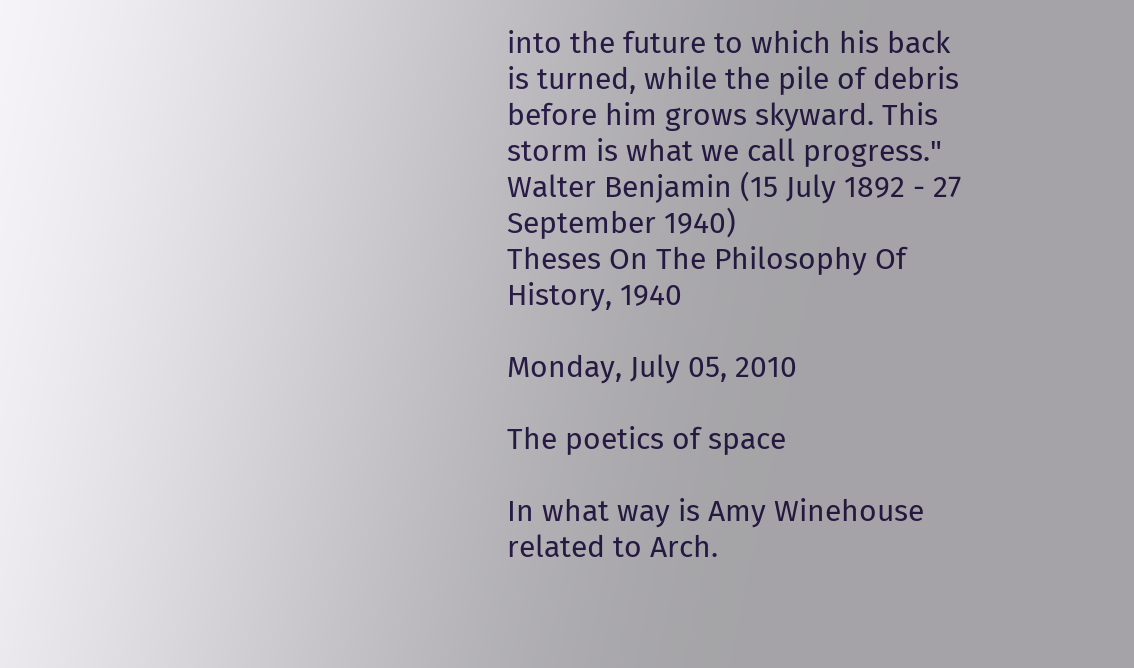into the future to which his back is turned, while the pile of debris before him grows skyward. This storm is what we call progress."
Walter Benjamin (15 July 1892 - 27 September 1940)
Theses On The Philosophy Of History, 1940

Monday, July 05, 2010

The poetics of space

In what way is Amy Winehouse related to Arch.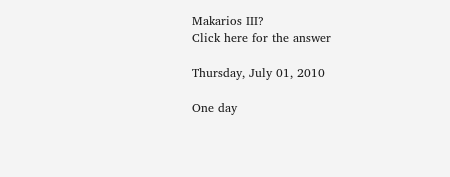Makarios III?
Click here for the answer

Thursday, July 01, 2010

One day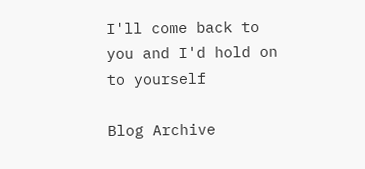I'll come back to you and I'd hold on to yourself

Blog Archive